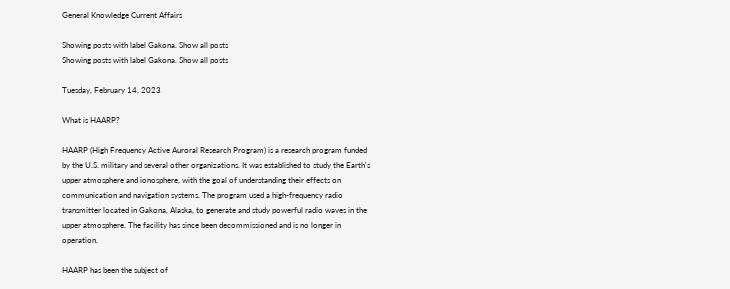General Knowledge Current Affairs

Showing posts with label Gakona. Show all posts
Showing posts with label Gakona. Show all posts

Tuesday, February 14, 2023

What is HAARP?

HAARP (High Frequency Active Auroral Research Program) is a research program funded by the U.S. military and several other organizations. It was established to study the Earth's upper atmosphere and ionosphere, with the goal of understanding their effects on communication and navigation systems. The program used a high-frequency radio transmitter located in Gakona, Alaska, to generate and study powerful radio waves in the upper atmosphere. The facility has since been decommissioned and is no longer in operation.

HAARP has been the subject of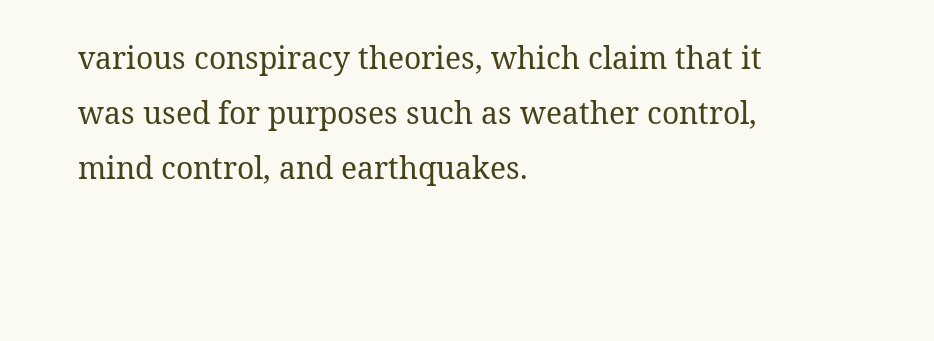various conspiracy theories, which claim that it was used for purposes such as weather control, mind control, and earthquakes.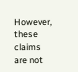However, these claims are not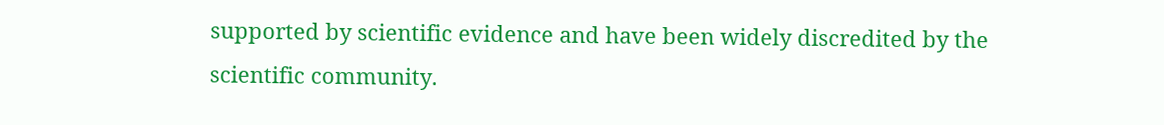supported by scientific evidence and have been widely discredited by the scientific community.